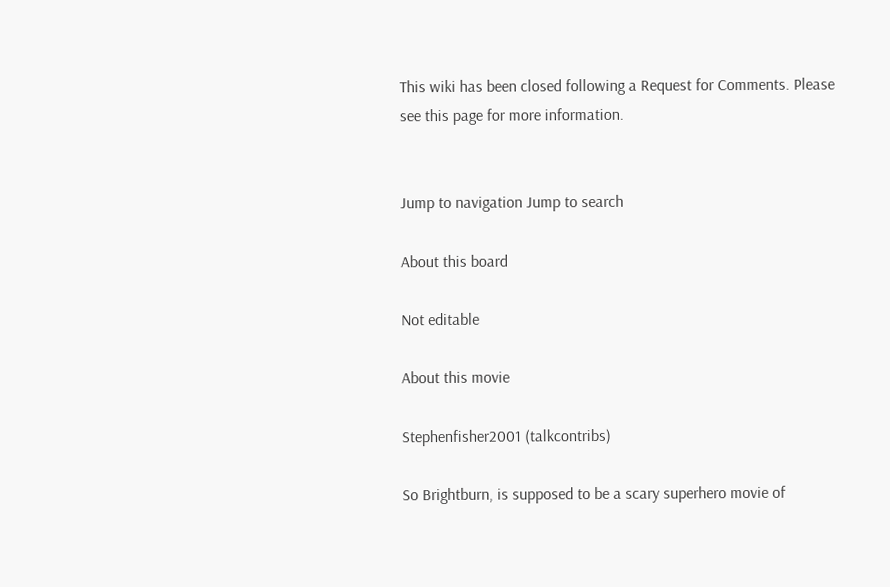This wiki has been closed following a Request for Comments. Please see this page for more information.


Jump to navigation Jump to search

About this board

Not editable

About this movie

Stephenfisher2001 (talkcontribs)

So Brightburn, is supposed to be a scary superhero movie of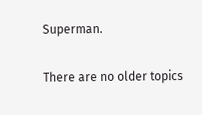Superman.

There are no older topics